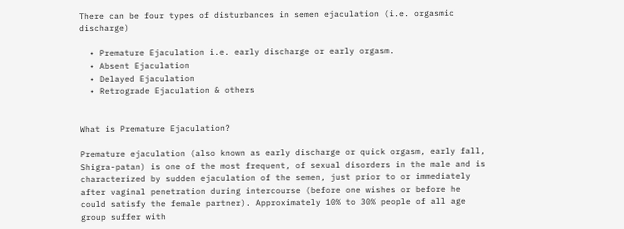There can be four types of disturbances in semen ejaculation (i.e. orgasmic discharge)

  • Premature Ejaculation i.e. early discharge or early orgasm.
  • Absent Ejaculation
  • Delayed Ejaculation
  • Retrograde Ejaculation & others


What is Premature Ejaculation?

Premature ejaculation (also known as early discharge or quick orgasm, early fall, Shigra-patan) is one of the most frequent, of sexual disorders in the male and is characterized by sudden ejaculation of the semen, just prior to or immediately after vaginal penetration during intercourse (before one wishes or before he could satisfy the female partner). Approximately 10% to 30% people of all age group suffer with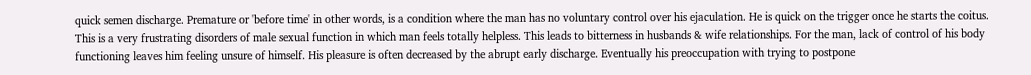quick semen discharge. Premature or 'before time' in other words, is a condition where the man has no voluntary control over his ejaculation. He is quick on the trigger once he starts the coitus. This is a very frustrating disorders of male sexual function in which man feels totally helpless. This leads to bitterness in husbands & wife relationships. For the man, lack of control of his body functioning leaves him feeling unsure of himself. His pleasure is often decreased by the abrupt early discharge. Eventually his preoccupation with trying to postpone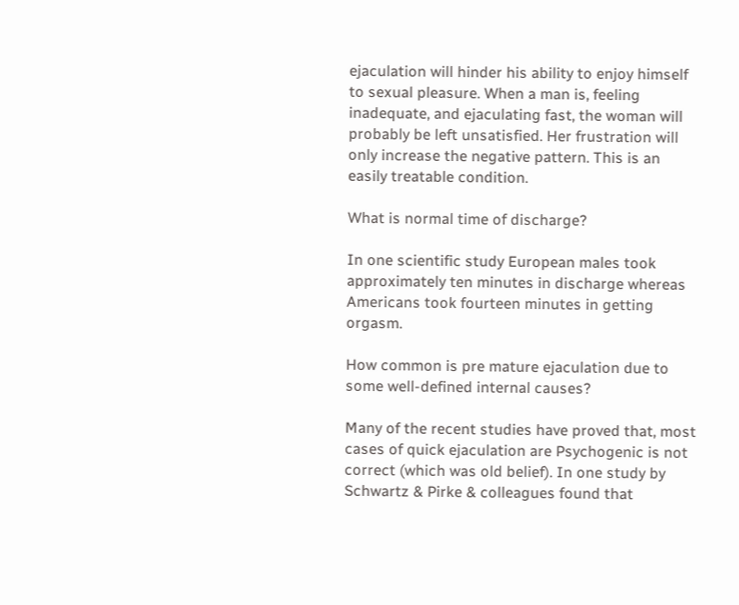ejaculation will hinder his ability to enjoy himself to sexual pleasure. When a man is, feeling inadequate, and ejaculating fast, the woman will probably be left unsatisfied. Her frustration will only increase the negative pattern. This is an easily treatable condition.

What is normal time of discharge?

In one scientific study European males took approximately ten minutes in discharge whereas Americans took fourteen minutes in getting orgasm.

How common is pre mature ejaculation due to some well-defined internal causes?

Many of the recent studies have proved that, most cases of quick ejaculation are Psychogenic is not correct (which was old belief). In one study by Schwartz & Pirke & colleagues found that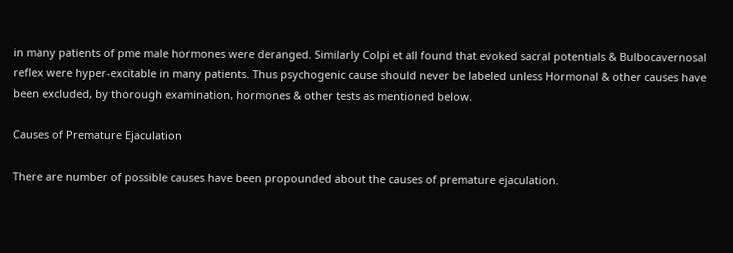in many patients of pme male hormones were deranged. Similarly Colpi et all found that evoked sacral potentials & Bulbocavernosal reflex were hyper-excitable in many patients. Thus psychogenic cause should never be labeled unless Hormonal & other causes have been excluded, by thorough examination, hormones & other tests as mentioned below.

Causes of Premature Ejaculation

There are number of possible causes have been propounded about the causes of premature ejaculation.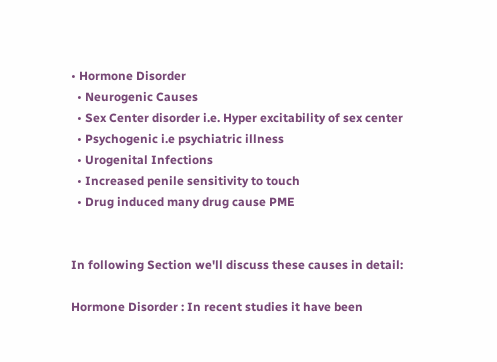• Hormone Disorder
  • Neurogenic Causes
  • Sex Center disorder i.e. Hyper excitability of sex center
  • Psychogenic i.e psychiatric illness
  • Urogenital Infections
  • Increased penile sensitivity to touch
  • Drug induced many drug cause PME


In following Section we'll discuss these causes in detail:

Hormone Disorder : In recent studies it have been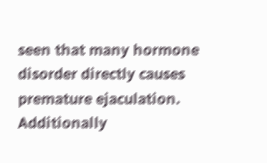seen that many hormone disorder directly causes premature ejaculation. Additionally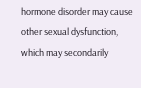hormone disorder may cause other sexual dysfunction, which may secondarily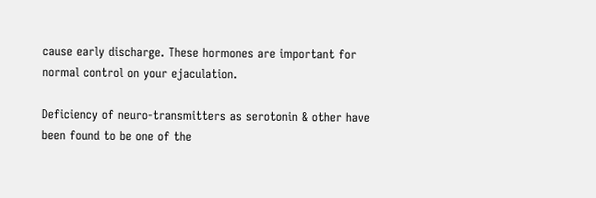cause early discharge. These hormones are important for normal control on your ejaculation.

Deficiency of neuro-transmitters as serotonin & other have been found to be one of the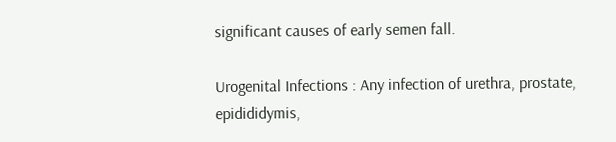significant causes of early semen fall.

Urogenital Infections : Any infection of urethra, prostate, epidididymis,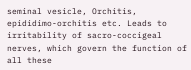seminal vesicle, Orchitis, epididimo-orchitis etc. Leads to irritability of sacro-coccigeal nerves, which govern the function of all these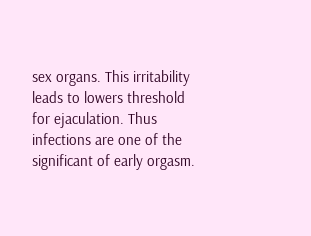sex organs. This irritability leads to lowers threshold for ejaculation. Thus infections are one of the significant of early orgasm.